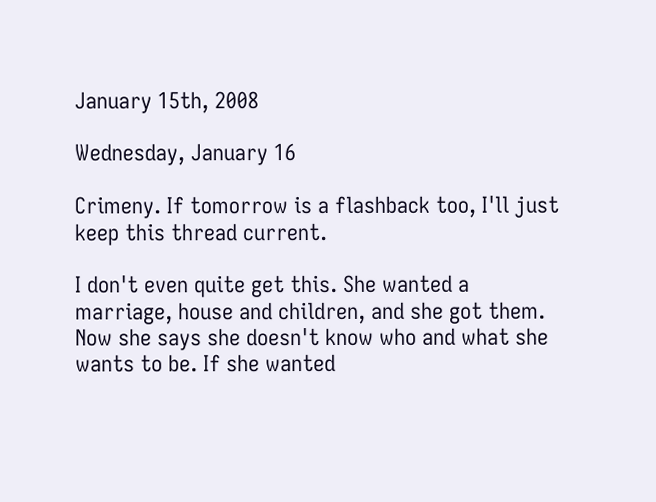January 15th, 2008

Wednesday, January 16

Crimeny. If tomorrow is a flashback too, I'll just keep this thread current.

I don't even quite get this. She wanted a marriage, house and children, and she got them. Now she says she doesn't know who and what she wants to be. If she wanted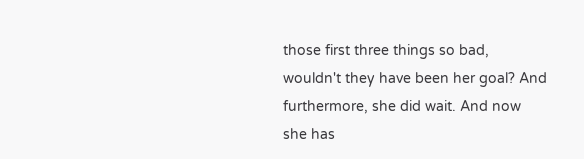those first three things so bad, wouldn't they have been her goal? And furthermore, she did wait. And now she has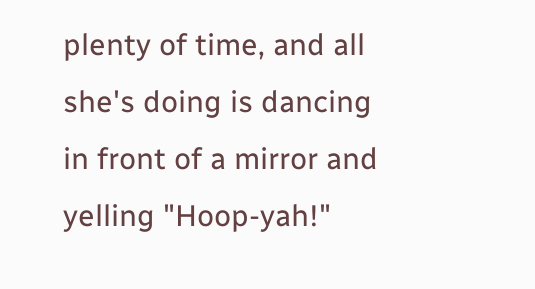plenty of time, and all she's doing is dancing in front of a mirror and yelling "Hoop-yah!"